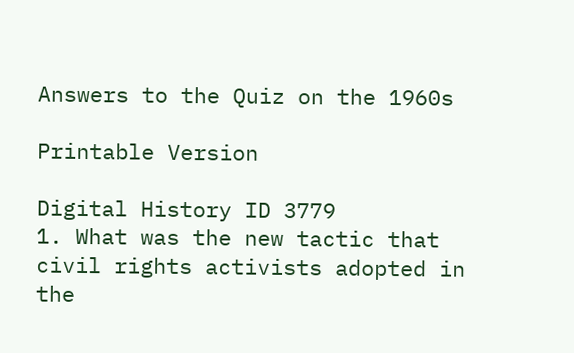Answers to the Quiz on the 1960s

Printable Version

Digital History ID 3779
1. What was the new tactic that civil rights activists adopted in the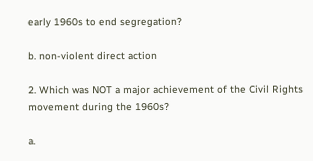early 1960s to end segregation?

b. non-violent direct action

2. Which was NOT a major achievement of the Civil Rights movement during the 1960s?

a.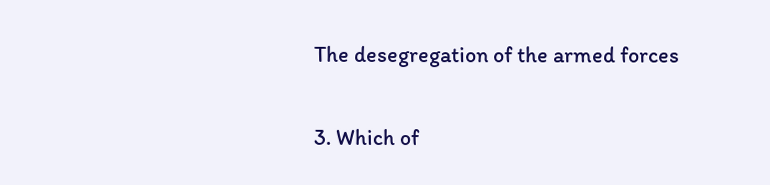The desegregation of the armed forces

3. Which of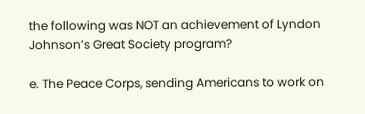the following was NOT an achievement of Lyndon Johnson’s Great Society program?

e. The Peace Corps, sending Americans to work on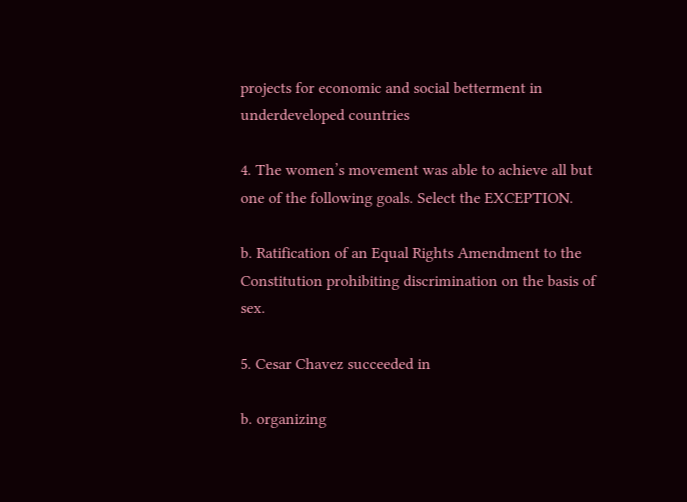projects for economic and social betterment in underdeveloped countries

4. The women’s movement was able to achieve all but one of the following goals. Select the EXCEPTION.

b. Ratification of an Equal Rights Amendment to the Constitution prohibiting discrimination on the basis of sex.

5. Cesar Chavez succeeded in

b. organizing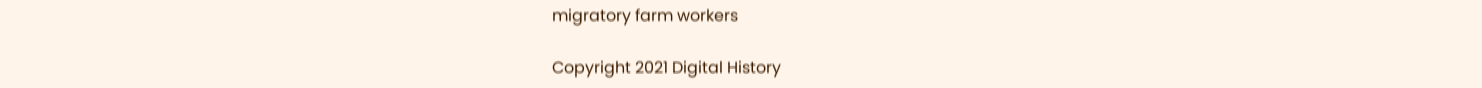migratory farm workers

Copyright 2021 Digital History